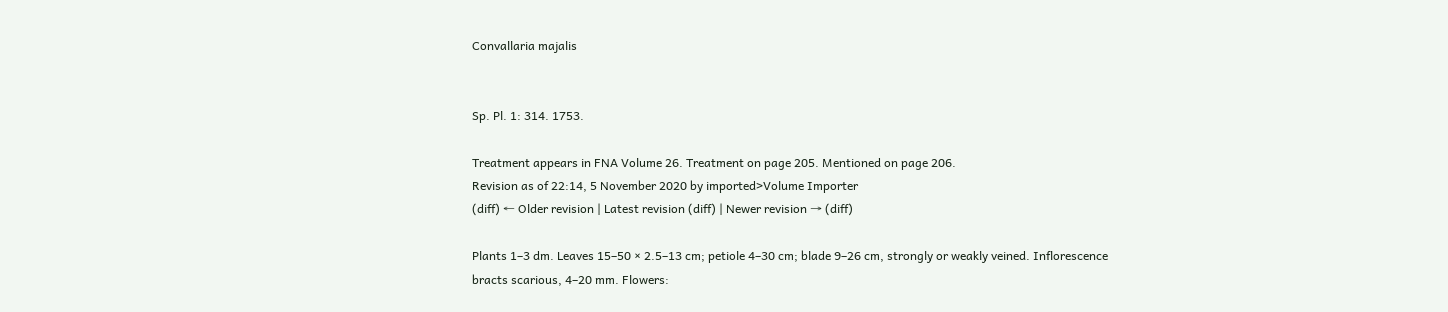Convallaria majalis


Sp. Pl. 1: 314. 1753.

Treatment appears in FNA Volume 26. Treatment on page 205. Mentioned on page 206.
Revision as of 22:14, 5 November 2020 by imported>Volume Importer
(diff) ← Older revision | Latest revision (diff) | Newer revision → (diff)

Plants 1–3 dm. Leaves 15–50 × 2.5–13 cm; petiole 4–30 cm; blade 9–26 cm, strongly or weakly veined. Inflorescence bracts scarious, 4–20 mm. Flowers: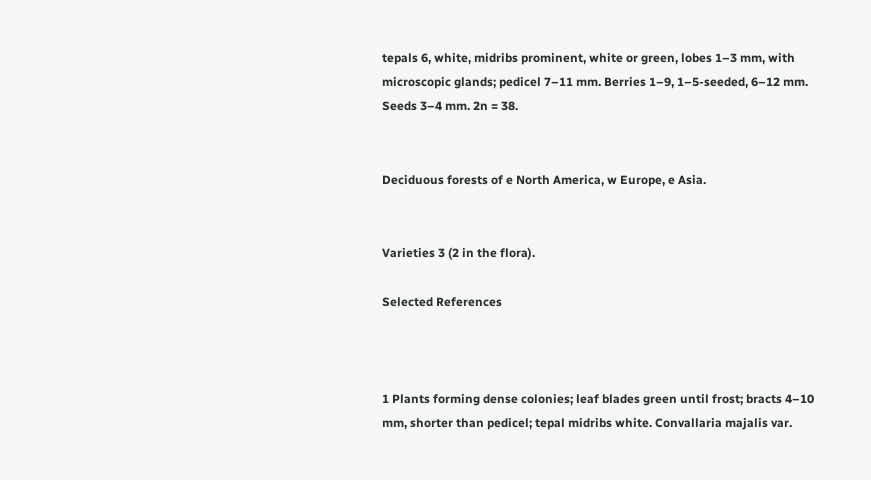tepals 6, white, midribs prominent, white or green, lobes 1–3 mm, with microscopic glands; pedicel 7–11 mm. Berries 1–9, 1–5-seeded, 6–12 mm. Seeds 3–4 mm. 2n = 38.


Deciduous forests of e North America, w Europe, e Asia.


Varieties 3 (2 in the flora).

Selected References



1 Plants forming dense colonies; leaf blades green until frost; bracts 4–10 mm, shorter than pedicel; tepal midribs white. Convallaria majalis var.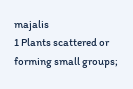majalis
1 Plants scattered or forming small groups;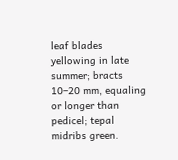leaf blades yellowing in late summer; bracts 10–20 mm, equaling or longer than pedicel; tepal midribs green.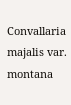Convallaria majalis var. montana